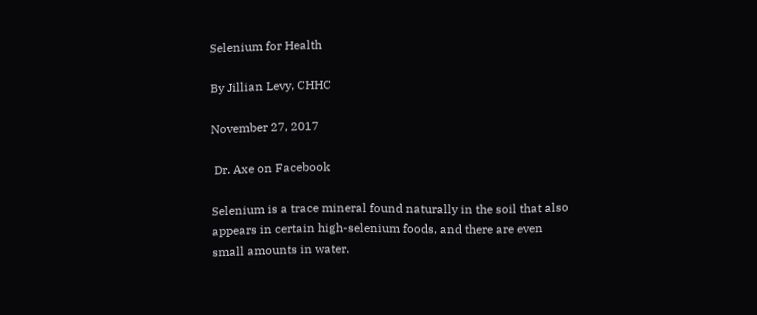Selenium for Health

By Jillian Levy, CHHC

November 27, 2017

 Dr. Axe on Facebook

Selenium is a trace mineral found naturally in the soil that also appears in certain high-selenium foods, and there are even small amounts in water.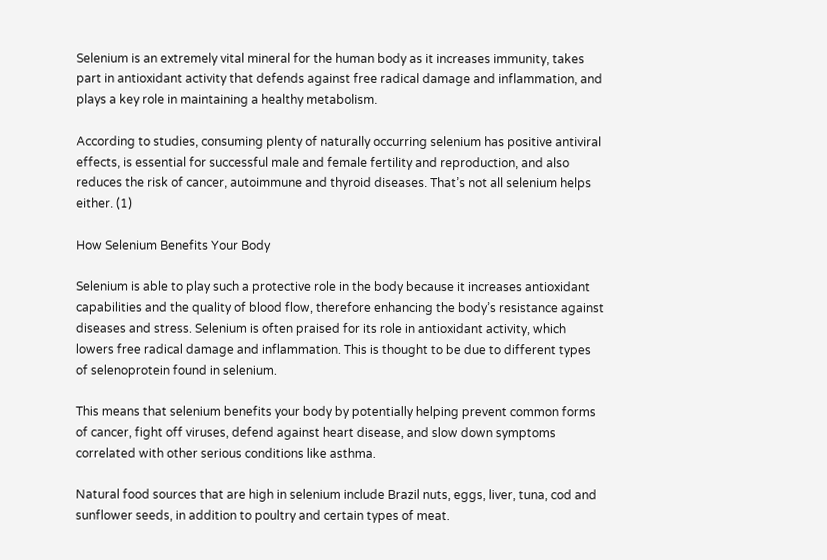Selenium is an extremely vital mineral for the human body as it increases immunity, takes part in antioxidant activity that defends against free radical damage and inflammation, and plays a key role in maintaining a healthy metabolism.

According to studies, consuming plenty of naturally occurring selenium has positive antiviral effects, is essential for successful male and female fertility and reproduction, and also reduces the risk of cancer, autoimmune and thyroid diseases. That’s not all selenium helps either. (1)

How Selenium Benefits Your Body

Selenium is able to play such a protective role in the body because it increases antioxidant capabilities and the quality of blood flow, therefore enhancing the body’s resistance against diseases and stress. Selenium is often praised for its role in antioxidant activity, which lowers free radical damage and inflammation. This is thought to be due to different types of selenoprotein found in selenium.

This means that selenium benefits your body by potentially helping prevent common forms of cancer, fight off viruses, defend against heart disease, and slow down symptoms correlated with other serious conditions like asthma.

Natural food sources that are high in selenium include Brazil nuts, eggs, liver, tuna, cod and sunflower seeds, in addition to poultry and certain types of meat.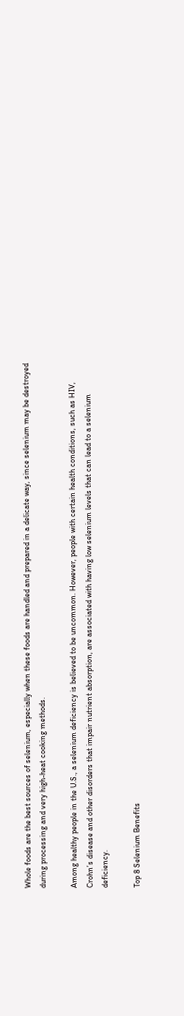Whole foods are the best sources of selenium, especially when these foods are handled and prepared in a delicate way, since selenium may be destroyed during processing and very high-heat cooking methods.

Among healthy people in the U.S., a selenium deficiency is believed to be uncommon. However, people with certain health conditions, such as HIV, Crohn’s disease and other disorders that impair nutrient absorption, are associated with having low selenium levels that can lead to a selenium deficiency.

Top 8 Selenium Benefits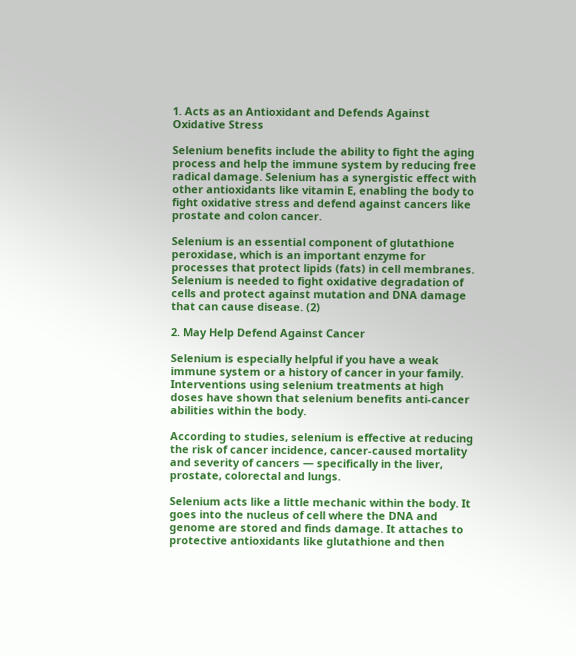1. Acts as an Antioxidant and Defends Against Oxidative Stress

Selenium benefits include the ability to fight the aging process and help the immune system by reducing free radical damage. Selenium has a synergistic effect with other antioxidants like vitamin E, enabling the body to fight oxidative stress and defend against cancers like prostate and colon cancer.

Selenium is an essential component of glutathione peroxidase, which is an important enzyme for processes that protect lipids (fats) in cell membranes. Selenium is needed to fight oxidative degradation of cells and protect against mutation and DNA damage that can cause disease. (2)

2. May Help Defend Against Cancer

Selenium is especially helpful if you have a weak immune system or a history of cancer in your family. Interventions using selenium treatments at high doses have shown that selenium benefits anti-cancer abilities within the body.

According to studies, selenium is effective at reducing the risk of cancer incidence, cancer-caused mortality and severity of cancers — specifically in the liver, prostate, colorectal and lungs.

Selenium acts like a little mechanic within the body. It goes into the nucleus of cell where the DNA and genome are stored and finds damage. It attaches to protective antioxidants like glutathione and then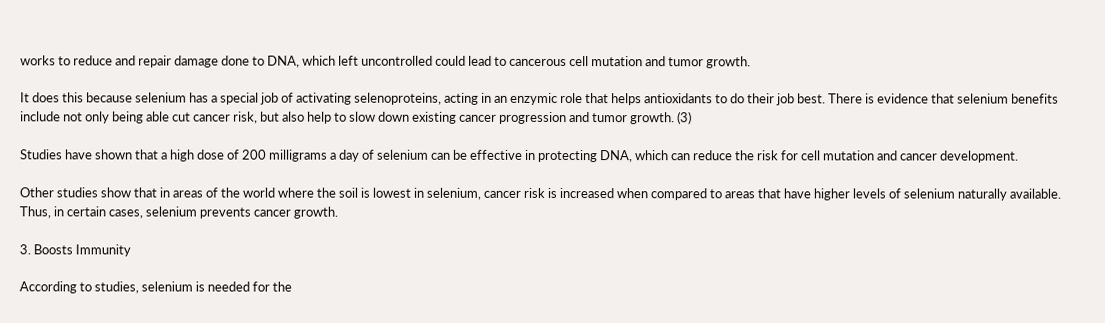works to reduce and repair damage done to DNA, which left uncontrolled could lead to cancerous cell mutation and tumor growth.

It does this because selenium has a special job of activating selenoproteins, acting in an enzymic role that helps antioxidants to do their job best. There is evidence that selenium benefits include not only being able cut cancer risk, but also help to slow down existing cancer progression and tumor growth. (3)

Studies have shown that a high dose of 200 milligrams a day of selenium can be effective in protecting DNA, which can reduce the risk for cell mutation and cancer development.

Other studies show that in areas of the world where the soil is lowest in selenium, cancer risk is increased when compared to areas that have higher levels of selenium naturally available. Thus, in certain cases, selenium prevents cancer growth.

3. Boosts Immunity

According to studies, selenium is needed for the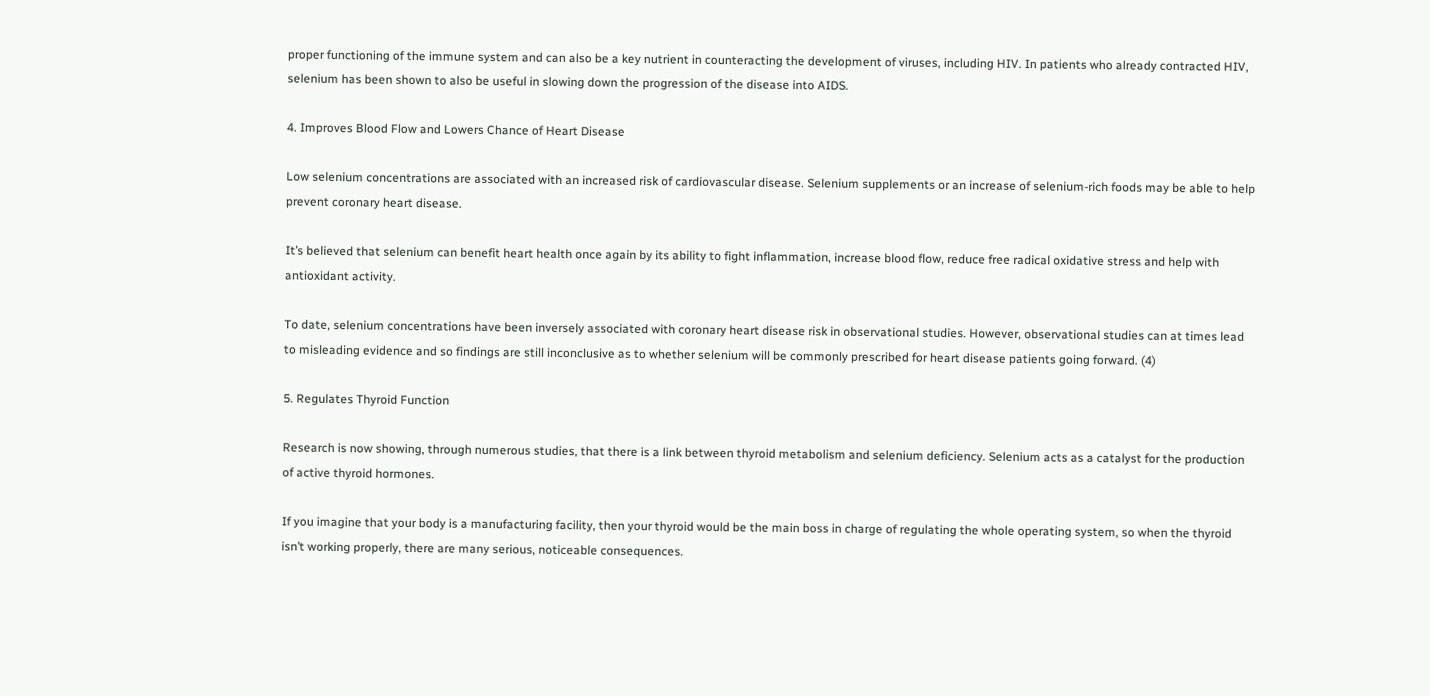proper functioning of the immune system and can also be a key nutrient in counteracting the development of viruses, including HIV. In patients who already contracted HIV, selenium has been shown to also be useful in slowing down the progression of the disease into AIDS.

4. Improves Blood Flow and Lowers Chance of Heart Disease

Low selenium concentrations are associated with an increased risk of cardiovascular disease. Selenium supplements or an increase of selenium-rich foods may be able to help prevent coronary heart disease.

It’s believed that selenium can benefit heart health once again by its ability to fight inflammation, increase blood flow, reduce free radical oxidative stress and help with antioxidant activity.

To date, selenium concentrations have been inversely associated with coronary heart disease risk in observational studies. However, observational studies can at times lead to misleading evidence and so findings are still inconclusive as to whether selenium will be commonly prescribed for heart disease patients going forward. (4)

5. Regulates Thyroid Function

Research is now showing, through numerous studies, that there is a link between thyroid metabolism and selenium deficiency. Selenium acts as a catalyst for the production of active thyroid hormones.

If you imagine that your body is a manufacturing facility, then your thyroid would be the main boss in charge of regulating the whole operating system, so when the thyroid isn’t working properly, there are many serious, noticeable consequences.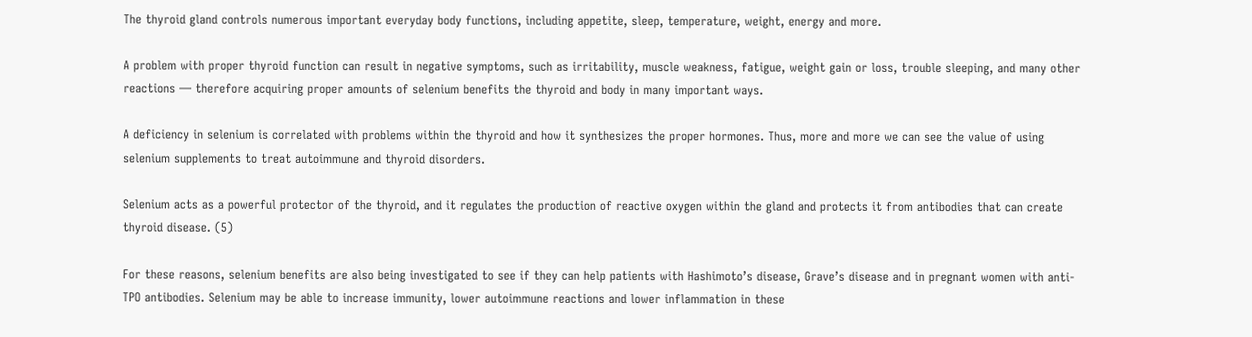The thyroid gland controls numerous important everyday body functions, including appetite, sleep, temperature, weight, energy and more.

A problem with proper thyroid function can result in negative symptoms, such as irritability, muscle weakness, fatigue, weight gain or loss, trouble sleeping, and many other reactions — therefore acquiring proper amounts of selenium benefits the thyroid and body in many important ways.

A deficiency in selenium is correlated with problems within the thyroid and how it synthesizes the proper hormones. Thus, more and more we can see the value of using selenium supplements to treat autoimmune and thyroid disorders.

Selenium acts as a powerful protector of the thyroid, and it regulates the production of reactive oxygen within the gland and protects it from antibodies that can create thyroid disease. (5)

For these reasons, selenium benefits are also being investigated to see if they can help patients with Hashimoto’s disease, Grave’s disease and in pregnant women with anti-TPO antibodies. Selenium may be able to increase immunity, lower autoimmune reactions and lower inflammation in these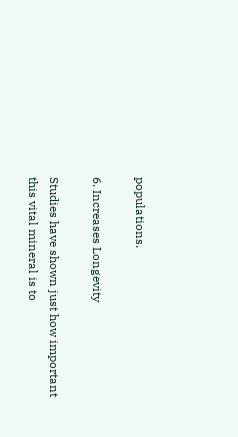populations.

6. Increases Longevity

Studies have shown just how important this vital mineral is to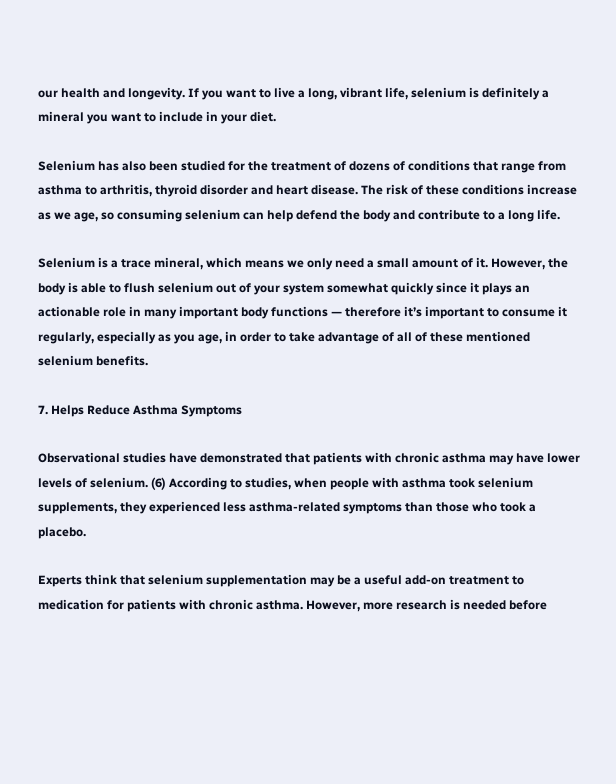our health and longevity. If you want to live a long, vibrant life, selenium is definitely a mineral you want to include in your diet.

Selenium has also been studied for the treatment of dozens of conditions that range from asthma to arthritis, thyroid disorder and heart disease. The risk of these conditions increase as we age, so consuming selenium can help defend the body and contribute to a long life.

Selenium is a trace mineral, which means we only need a small amount of it. However, the body is able to flush selenium out of your system somewhat quickly since it plays an actionable role in many important body functions — therefore it’s important to consume it regularly, especially as you age, in order to take advantage of all of these mentioned selenium benefits.

7. Helps Reduce Asthma Symptoms

Observational studies have demonstrated that patients with chronic asthma may have lower levels of selenium. (6) According to studies, when people with asthma took selenium supplements, they experienced less asthma-related symptoms than those who took a placebo.

Experts think that selenium supplementation may be a useful add-on treatment to medication for patients with chronic asthma. However, more research is needed before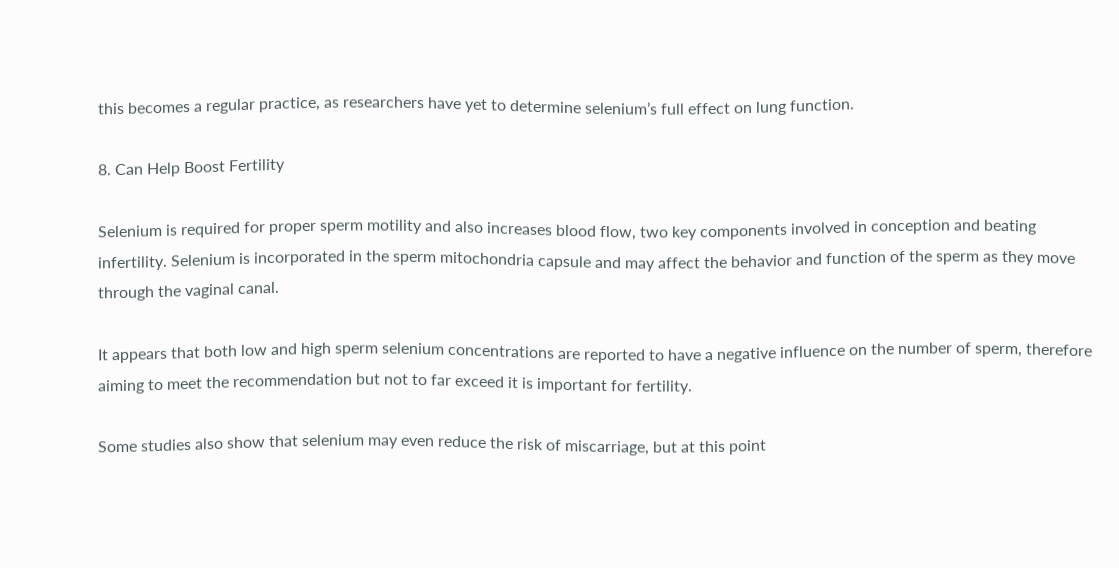this becomes a regular practice, as researchers have yet to determine selenium’s full effect on lung function.

8. Can Help Boost Fertility

Selenium is required for proper sperm motility and also increases blood flow, two key components involved in conception and beating infertility. Selenium is incorporated in the sperm mitochondria capsule and may affect the behavior and function of the sperm as they move through the vaginal canal.

It appears that both low and high sperm selenium concentrations are reported to have a negative influence on the number of sperm, therefore aiming to meet the recommendation but not to far exceed it is important for fertility.

Some studies also show that selenium may even reduce the risk of miscarriage, but at this point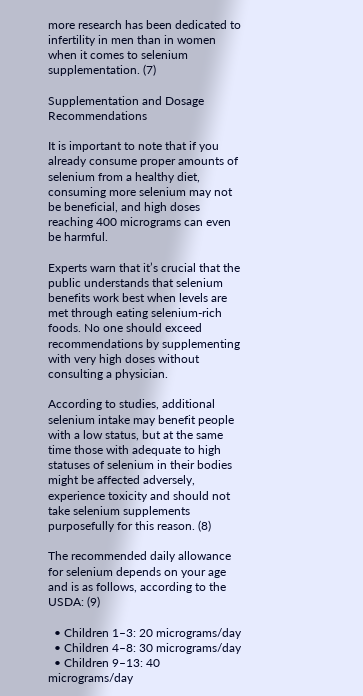more research has been dedicated to infertility in men than in women when it comes to selenium supplementation. (7)

Supplementation and Dosage Recommendations

It is important to note that if you already consume proper amounts of selenium from a healthy diet, consuming more selenium may not be beneficial, and high doses reaching 400 micrograms can even be harmful.

Experts warn that it’s crucial that the public understands that selenium benefits work best when levels are met through eating selenium-rich foods. No one should exceed recommendations by supplementing with very high doses without consulting a physician.

According to studies, additional selenium intake may benefit people with a low status, but at the same time those with adequate to high statuses of selenium in their bodies might be affected adversely, experience toxicity and should not take selenium supplements purposefully for this reason. (8)

The recommended daily allowance for selenium depends on your age and is as follows, according to the USDA: (9)

  • Children 1–3: 20 micrograms/day
  • Children 4–8: 30 micrograms/day
  • Children 9–13: 40 micrograms/day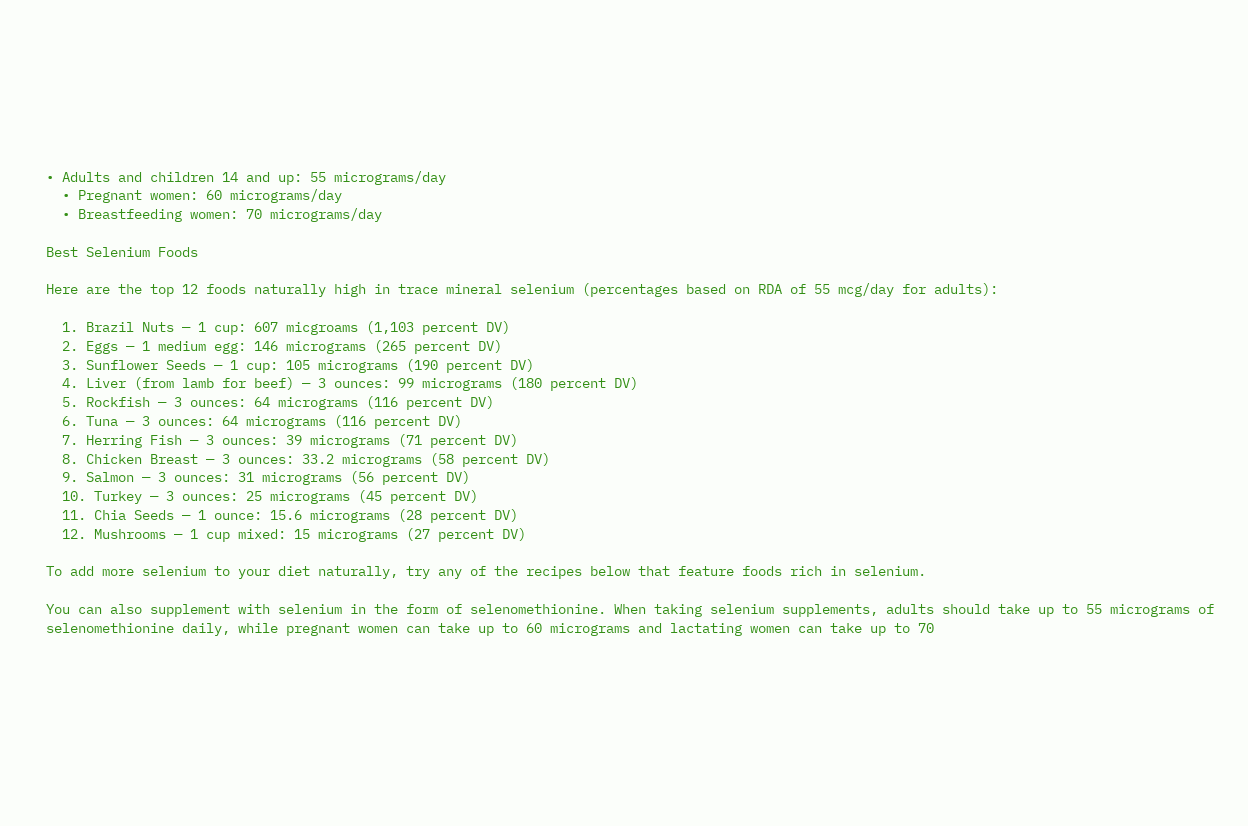• Adults and children 14 and up: 55 micrograms/day
  • Pregnant women: 60 micrograms/day
  • Breastfeeding women: 70 micrograms/day

Best Selenium Foods

Here are the top 12 foods naturally high in trace mineral selenium (percentages based on RDA of 55 mcg/day for adults):

  1. Brazil Nuts — 1 cup: 607 micgroams (1,103 percent DV)
  2. Eggs — 1 medium egg: 146 micrograms (265 percent DV)
  3. Sunflower Seeds — 1 cup: 105 micrograms (190 percent DV)
  4. Liver (from lamb for beef) — 3 ounces: 99 micrograms (180 percent DV)
  5. Rockfish — 3 ounces: 64 micrograms (116 percent DV)
  6. Tuna — 3 ounces: 64 micrograms (116 percent DV)
  7. Herring Fish — 3 ounces: 39 micrograms (71 percent DV)
  8. Chicken Breast — 3 ounces: 33.2 micrograms (58 percent DV)
  9. Salmon — 3 ounces: 31 micrograms (56 percent DV)
  10. Turkey — 3 ounces: 25 micrograms (45 percent DV)
  11. Chia Seeds — 1 ounce: 15.6 micrograms (28 percent DV)
  12. Mushrooms — 1 cup mixed: 15 micrograms (27 percent DV)

To add more selenium to your diet naturally, try any of the recipes below that feature foods rich in selenium.

You can also supplement with selenium in the form of selenomethionine. When taking selenium supplements, adults should take up to 55 micrograms of selenomethionine daily, while pregnant women can take up to 60 micrograms and lactating women can take up to 70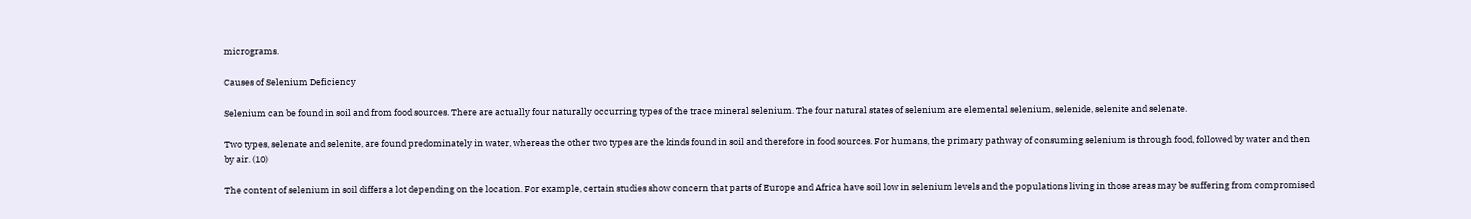micrograms.

Causes of Selenium Deficiency

Selenium can be found in soil and from food sources. There are actually four naturally occurring types of the trace mineral selenium. The four natural states of selenium are elemental selenium, selenide, selenite and selenate.

Two types, selenate and selenite, are found predominately in water, whereas the other two types are the kinds found in soil and therefore in food sources. For humans, the primary pathway of consuming selenium is through food, followed by water and then by air. (10)

The content of selenium in soil differs a lot depending on the location. For example, certain studies show concern that parts of Europe and Africa have soil low in selenium levels and the populations living in those areas may be suffering from compromised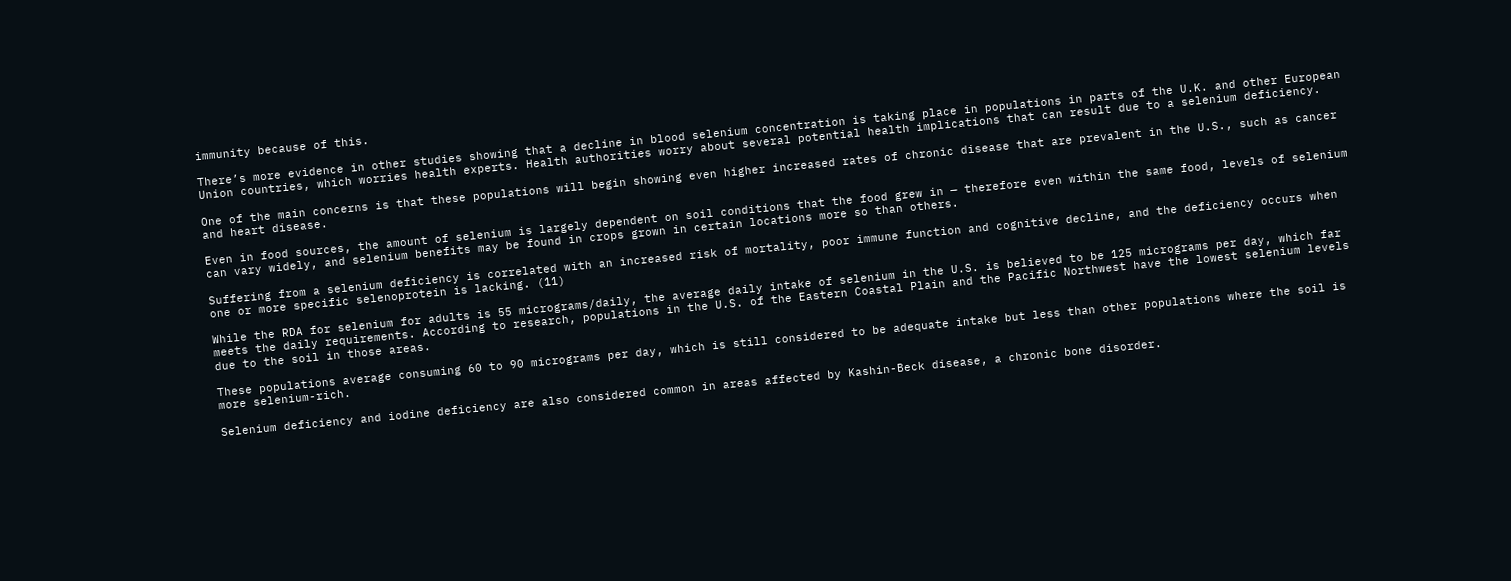immunity because of this.

There’s more evidence in other studies showing that a decline in blood selenium concentration is taking place in populations in parts of the U.K. and other European Union countries, which worries health experts. Health authorities worry about several potential health implications that can result due to a selenium deficiency.

One of the main concerns is that these populations will begin showing even higher increased rates of chronic disease that are prevalent in the U.S., such as cancer and heart disease.

Even in food sources, the amount of selenium is largely dependent on soil conditions that the food grew in — therefore even within the same food, levels of selenium can vary widely, and selenium benefits may be found in crops grown in certain locations more so than others.

Suffering from a selenium deficiency is correlated with an increased risk of mortality, poor immune function and cognitive decline, and the deficiency occurs when one or more specific selenoprotein is lacking. (11)

While the RDA for selenium for adults is 55 micrograms/daily, the average daily intake of selenium in the U.S. is believed to be 125 micrograms per day, which far meets the daily requirements. According to research, populations in the U.S. of the Eastern Coastal Plain and the Pacific Northwest have the lowest selenium levels due to the soil in those areas.

These populations average consuming 60 to 90 micrograms per day, which is still considered to be adequate intake but less than other populations where the soil is more selenium-rich.

Selenium deficiency and iodine deficiency are also considered common in areas affected by Kashin-Beck disease, a chronic bone disorder.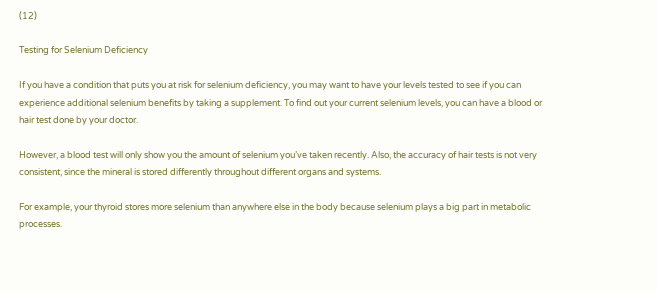(12)

Testing for Selenium Deficiency

If you have a condition that puts you at risk for selenium deficiency, you may want to have your levels tested to see if you can experience additional selenium benefits by taking a supplement. To find out your current selenium levels, you can have a blood or hair test done by your doctor.

However, a blood test will only show you the amount of selenium you’ve taken recently. Also, the accuracy of hair tests is not very consistent, since the mineral is stored differently throughout different organs and systems.

For example, your thyroid stores more selenium than anywhere else in the body because selenium plays a big part in metabolic processes.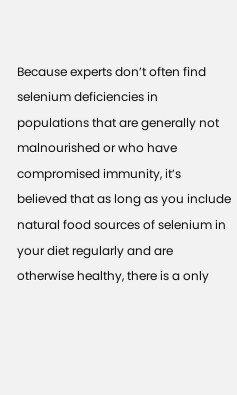Because experts don’t often find selenium deficiencies in populations that are generally not malnourished or who have compromised immunity, it’s believed that as long as you include natural food sources of selenium in your diet regularly and are otherwise healthy, there is a only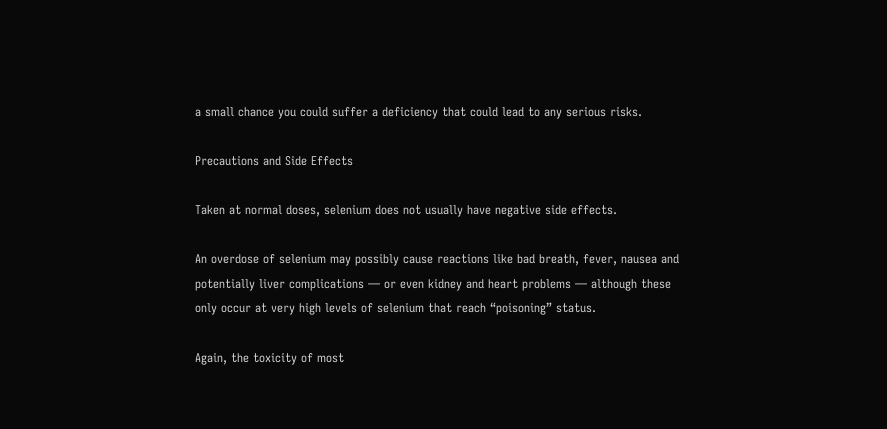a small chance you could suffer a deficiency that could lead to any serious risks.

Precautions and Side Effects

Taken at normal doses, selenium does not usually have negative side effects.

An overdose of selenium may possibly cause reactions like bad breath, fever, nausea and potentially liver complications — or even kidney and heart problems — although these only occur at very high levels of selenium that reach “poisoning” status.

Again, the toxicity of most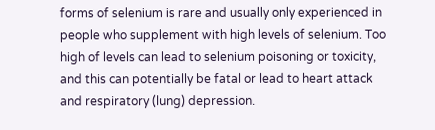forms of selenium is rare and usually only experienced in people who supplement with high levels of selenium. Too high of levels can lead to selenium poisoning or toxicity, and this can potentially be fatal or lead to heart attack and respiratory (lung) depression.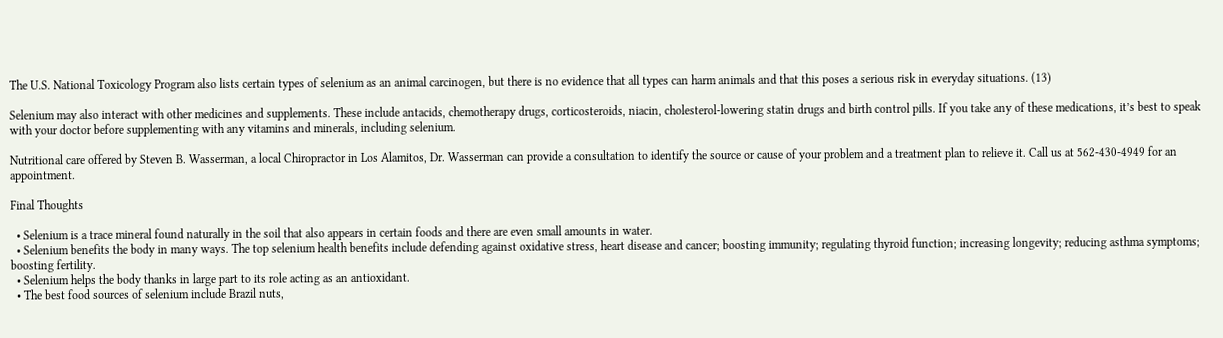The U.S. National Toxicology Program also lists certain types of selenium as an animal carcinogen, but there is no evidence that all types can harm animals and that this poses a serious risk in everyday situations. (13)

Selenium may also interact with other medicines and supplements. These include antacids, chemotherapy drugs, corticosteroids, niacin, cholesterol-lowering statin drugs and birth control pills. If you take any of these medications, it’s best to speak with your doctor before supplementing with any vitamins and minerals, including selenium.

Nutritional care offered by Steven B. Wasserman, a local Chiropractor in Los Alamitos, Dr. Wasserman can provide a consultation to identify the source or cause of your problem and a treatment plan to relieve it. Call us at 562-430-4949 for an appointment.

Final Thoughts

  • Selenium is a trace mineral found naturally in the soil that also appears in certain foods and there are even small amounts in water.
  • Selenium benefits the body in many ways. The top selenium health benefits include defending against oxidative stress, heart disease and cancer; boosting immunity; regulating thyroid function; increasing longevity; reducing asthma symptoms; boosting fertility.
  • Selenium helps the body thanks in large part to its role acting as an antioxidant.
  • The best food sources of selenium include Brazil nuts,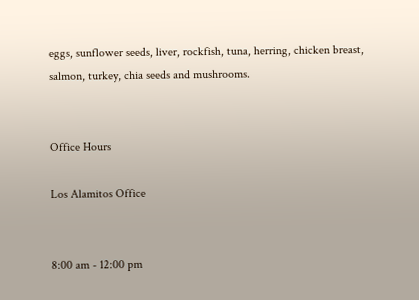eggs, sunflower seeds, liver, rockfish, tuna, herring, chicken breast, salmon, turkey, chia seeds and mushrooms.


Office Hours

Los Alamitos Office


8:00 am - 12:00 pm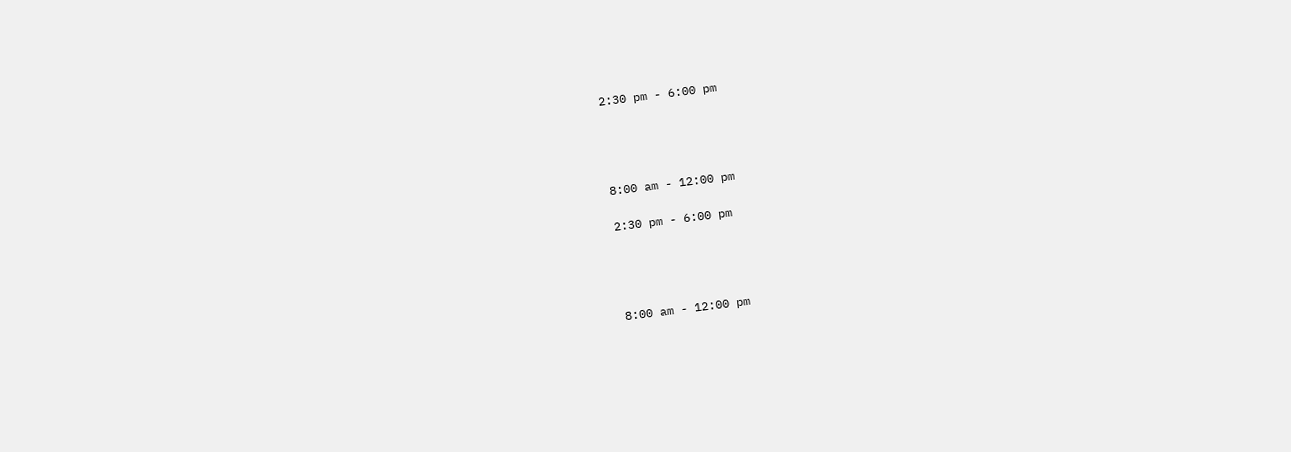2:30 pm - 6:00 pm




8:00 am - 12:00 pm

2:30 pm - 6:00 pm




8:00 am - 12:00 pm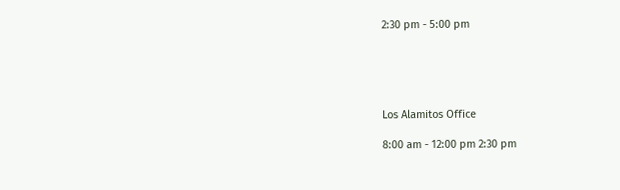2:30 pm - 5:00 pm





Los Alamitos Office

8:00 am - 12:00 pm 2:30 pm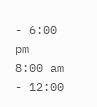- 6:00 pm
8:00 am - 12:00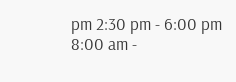pm 2:30 pm - 6:00 pm
8:00 am -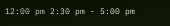12:00 pm 2:30 pm - 5:00 pm